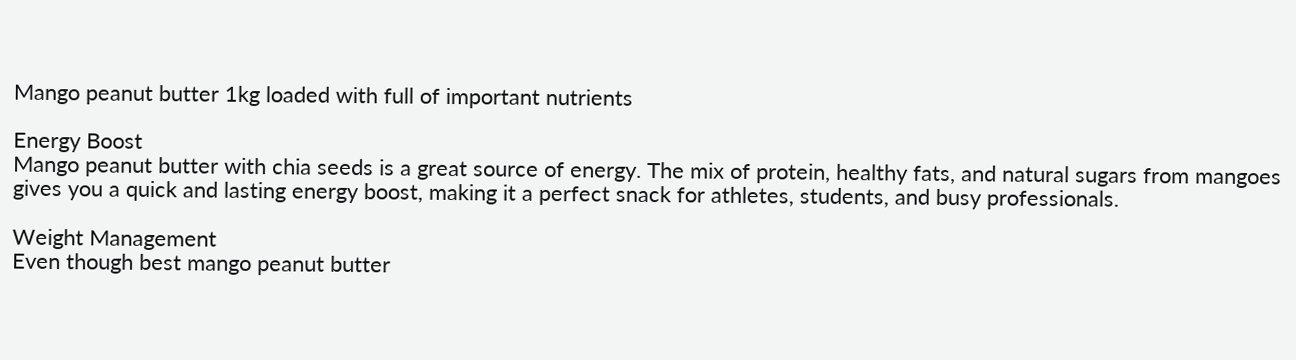Mango peanut butter 1kg loaded with full of important nutrients

Energy Boost
Mango peanut butter with chia seeds is a great source of energy. The mix of protein, healthy fats, and natural sugars from mangoes gives you a quick and lasting energy boost, making it a perfect snack for athletes, students, and busy professionals.

Weight Management
Even though best mango peanut butter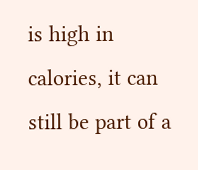is high in calories, it can still be part of a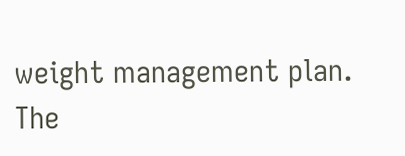weight management plan. The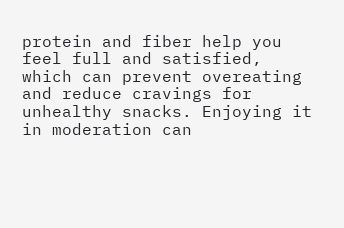protein and fiber help you feel full and satisfied, which can prevent overeating and reduce cravings for unhealthy snacks. Enjoying it in moderation can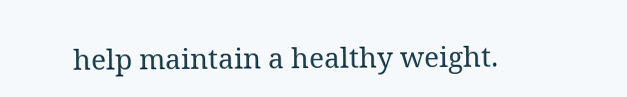help maintain a healthy weight.